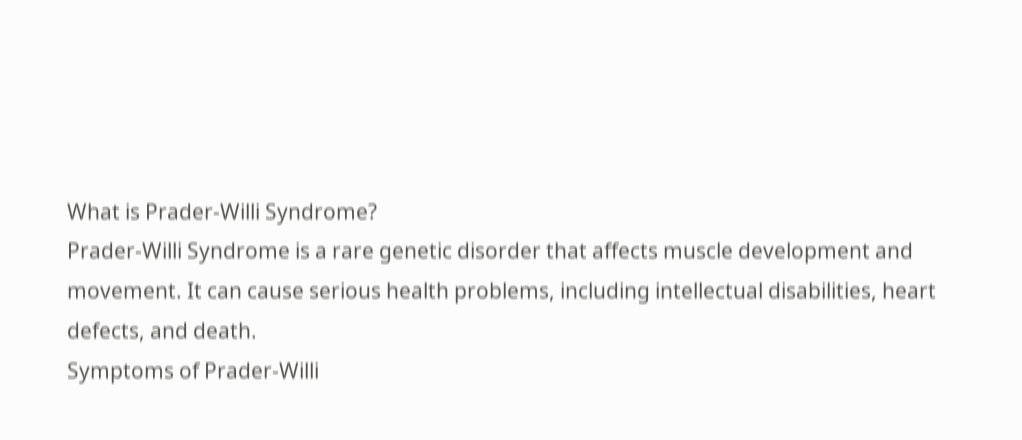What is Prader-Willi Syndrome?
Prader-Willi Syndrome is a rare genetic disorder that affects muscle development and movement. It can cause serious health problems, including intellectual disabilities, heart defects, and death.
Symptoms of Prader-Willi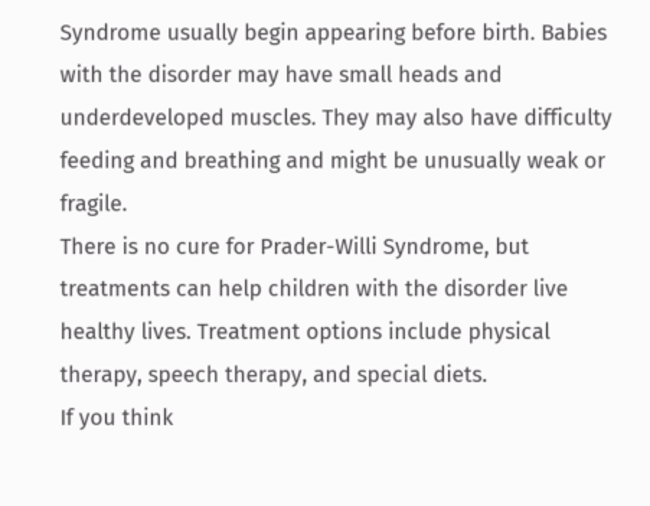Syndrome usually begin appearing before birth. Babies with the disorder may have small heads and underdeveloped muscles. They may also have difficulty feeding and breathing and might be unusually weak or fragile.
There is no cure for Prader-Willi Syndrome, but treatments can help children with the disorder live healthy lives. Treatment options include physical therapy, speech therapy, and special diets.
If you think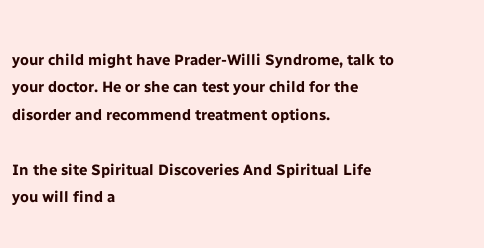your child might have Prader-Willi Syndrome, talk to your doctor. He or she can test your child for the disorder and recommend treatment options.

In the site Spiritual Discoveries And Spiritual Life you will find a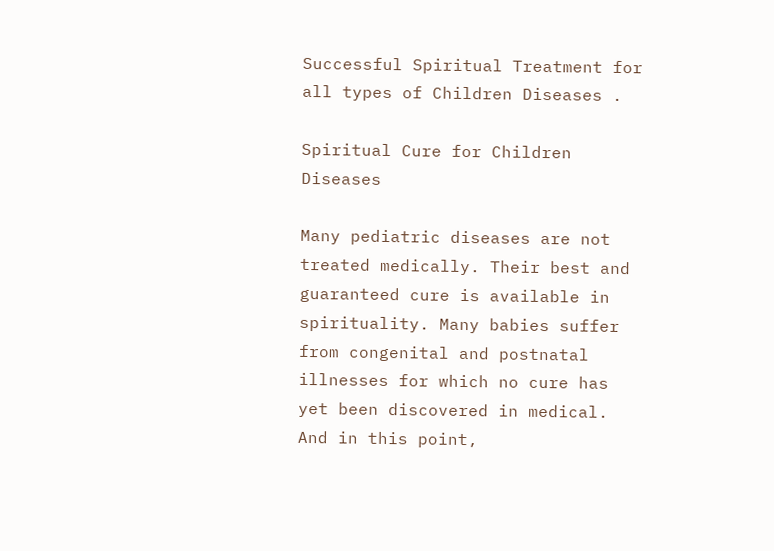Successful Spiritual Treatment for all types of Children Diseases .

Spiritual Cure for Children Diseases

Many pediatric diseases are not treated medically. Their best and guaranteed cure is available in spirituality. Many babies suffer from congenital and postnatal illnesses for which no cure has yet been discovered in medical. And in this point,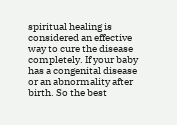spiritual healing is considered an effective way to cure the disease completely. If your baby has a congenital disease or an abnormality after birth. So the best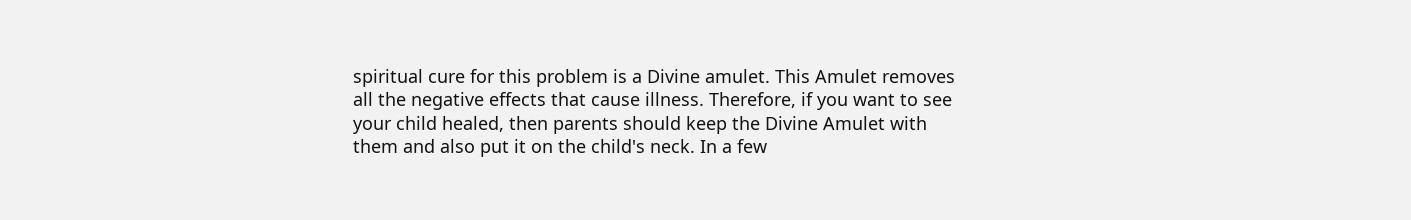spiritual cure for this problem is a Divine amulet. This Amulet removes all the negative effects that cause illness. Therefore, if you want to see your child healed, then parents should keep the Divine Amulet with them and also put it on the child's neck. In a few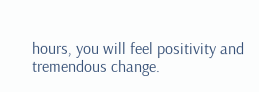hours, you will feel positivity and tremendous change.